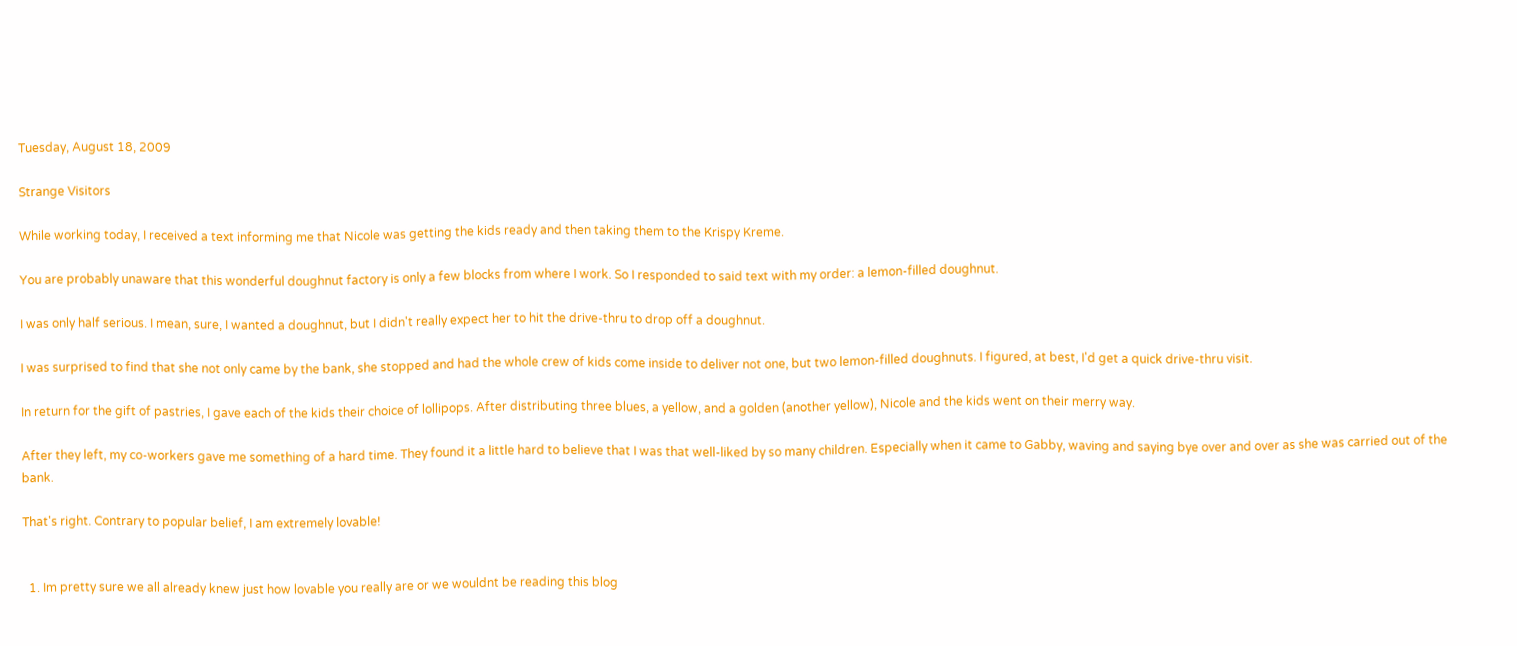Tuesday, August 18, 2009

Strange Visitors

While working today, I received a text informing me that Nicole was getting the kids ready and then taking them to the Krispy Kreme.

You are probably unaware that this wonderful doughnut factory is only a few blocks from where I work. So I responded to said text with my order: a lemon-filled doughnut.

I was only half serious. I mean, sure, I wanted a doughnut, but I didn't really expect her to hit the drive-thru to drop off a doughnut.

I was surprised to find that she not only came by the bank, she stopped and had the whole crew of kids come inside to deliver not one, but two lemon-filled doughnuts. I figured, at best, I'd get a quick drive-thru visit.

In return for the gift of pastries, I gave each of the kids their choice of lollipops. After distributing three blues, a yellow, and a golden (another yellow), Nicole and the kids went on their merry way.

After they left, my co-workers gave me something of a hard time. They found it a little hard to believe that I was that well-liked by so many children. Especially when it came to Gabby, waving and saying bye over and over as she was carried out of the bank.

That's right. Contrary to popular belief, I am extremely lovable!


  1. Im pretty sure we all already knew just how lovable you really are or we wouldnt be reading this blog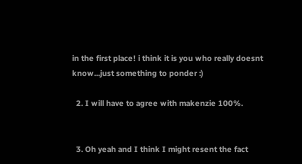in the first place! i think it is you who really doesnt know...just something to ponder :)

  2. I will have to agree with makenzie 100%.


  3. Oh yeah and I think I might resent the fact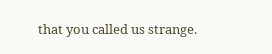that you called us strange.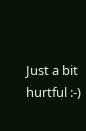Just a bit hurtful :-)